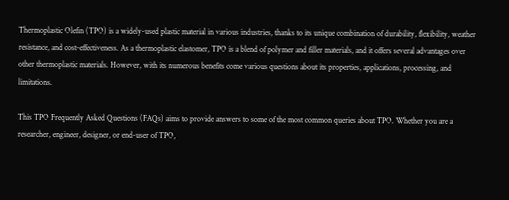Thermoplastic Olefin (TPO) is a widely-used plastic material in various industries, thanks to its unique combination of durability, flexibility, weather resistance, and cost-effectiveness. As a thermoplastic elastomer, TPO is a blend of polymer and filler materials, and it offers several advantages over other thermoplastic materials. However, with its numerous benefits come various questions about its properties, applications, processing, and limitations.

This TPO Frequently Asked Questions (FAQs) aims to provide answers to some of the most common queries about TPO. Whether you are a researcher, engineer, designer, or end-user of TPO,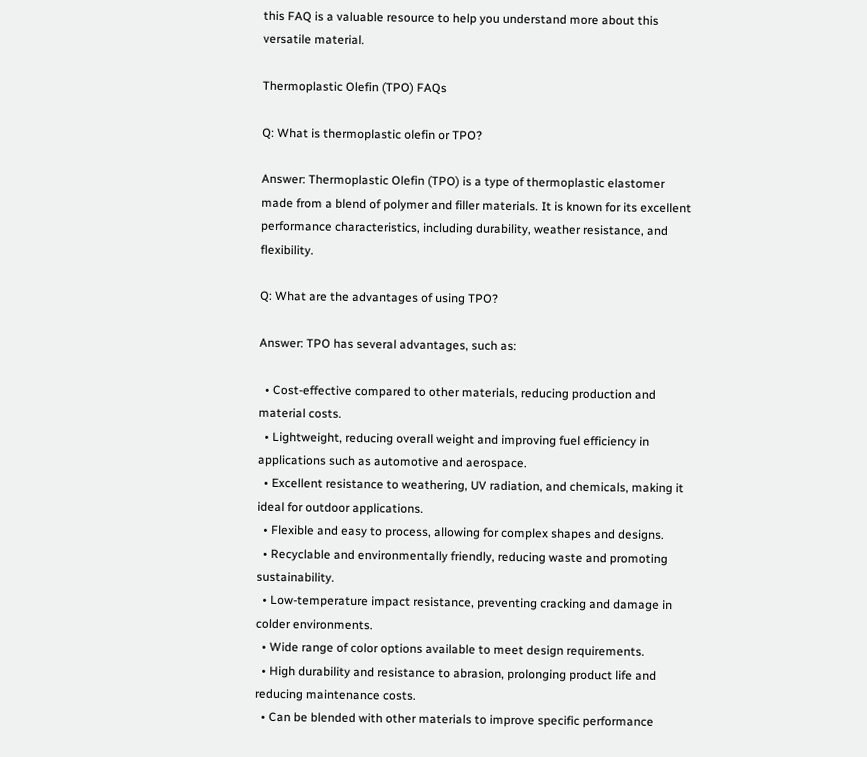this FAQ is a valuable resource to help you understand more about this versatile material.

Thermoplastic Olefin (TPO) FAQs

Q: What is thermoplastic olefin or TPO?

Answer: Thermoplastic Olefin (TPO) is a type of thermoplastic elastomer made from a blend of polymer and filler materials. It is known for its excellent performance characteristics, including durability, weather resistance, and flexibility.

Q: What are the advantages of using TPO?

Answer: TPO has several advantages, such as:

  • Cost-effective compared to other materials, reducing production and material costs.
  • Lightweight, reducing overall weight and improving fuel efficiency in applications such as automotive and aerospace.
  • Excellent resistance to weathering, UV radiation, and chemicals, making it ideal for outdoor applications.
  • Flexible and easy to process, allowing for complex shapes and designs.
  • Recyclable and environmentally friendly, reducing waste and promoting sustainability.
  • Low-temperature impact resistance, preventing cracking and damage in colder environments.
  • Wide range of color options available to meet design requirements.
  • High durability and resistance to abrasion, prolonging product life and reducing maintenance costs.
  • Can be blended with other materials to improve specific performance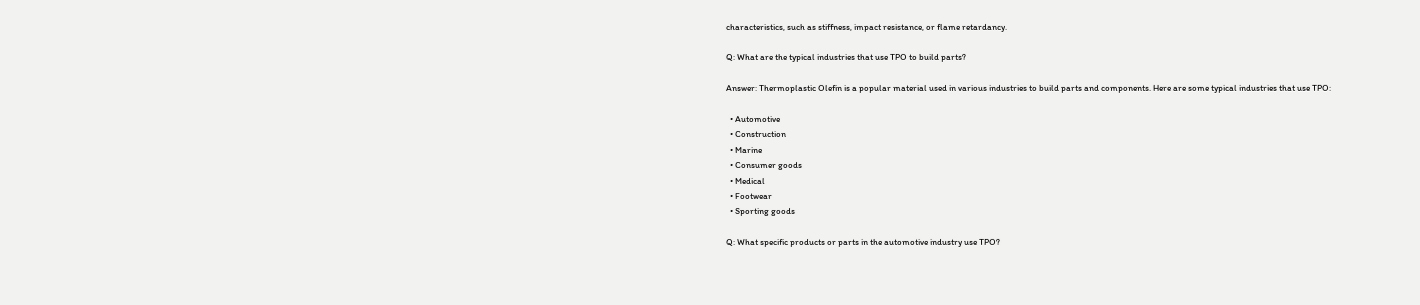characteristics, such as stiffness, impact resistance, or flame retardancy.

Q: What are the typical industries that use TPO to build parts?

Answer: Thermoplastic Olefin is a popular material used in various industries to build parts and components. Here are some typical industries that use TPO:

  • Automotive
  • Construction
  • Marine
  • Consumer goods
  • Medical
  • Footwear
  • Sporting goods

Q: What specific products or parts in the automotive industry use TPO?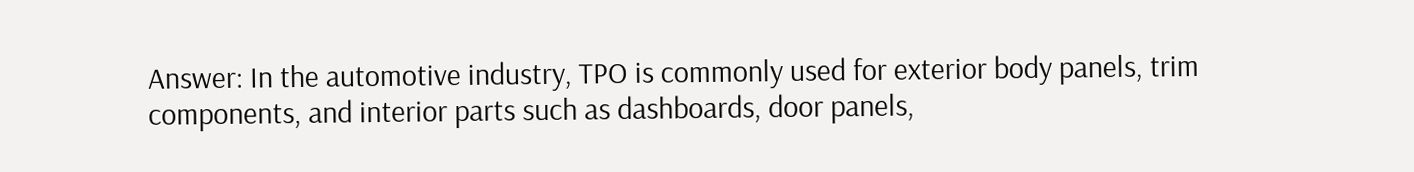Answer: In the automotive industry, TPO is commonly used for exterior body panels, trim components, and interior parts such as dashboards, door panels,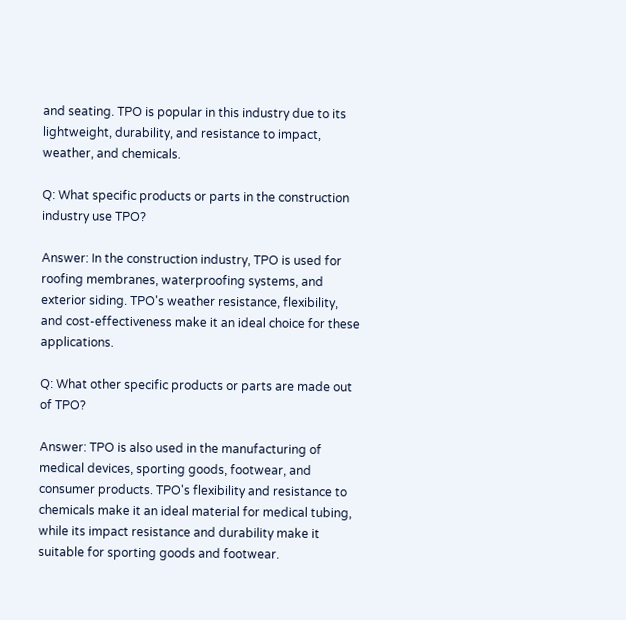and seating. TPO is popular in this industry due to its lightweight, durability, and resistance to impact, weather, and chemicals.

Q: What specific products or parts in the construction industry use TPO?

Answer: In the construction industry, TPO is used for roofing membranes, waterproofing systems, and exterior siding. TPO's weather resistance, flexibility, and cost-effectiveness make it an ideal choice for these applications.

Q: What other specific products or parts are made out of TPO?

Answer: TPO is also used in the manufacturing of medical devices, sporting goods, footwear, and consumer products. TPO's flexibility and resistance to chemicals make it an ideal material for medical tubing, while its impact resistance and durability make it suitable for sporting goods and footwear.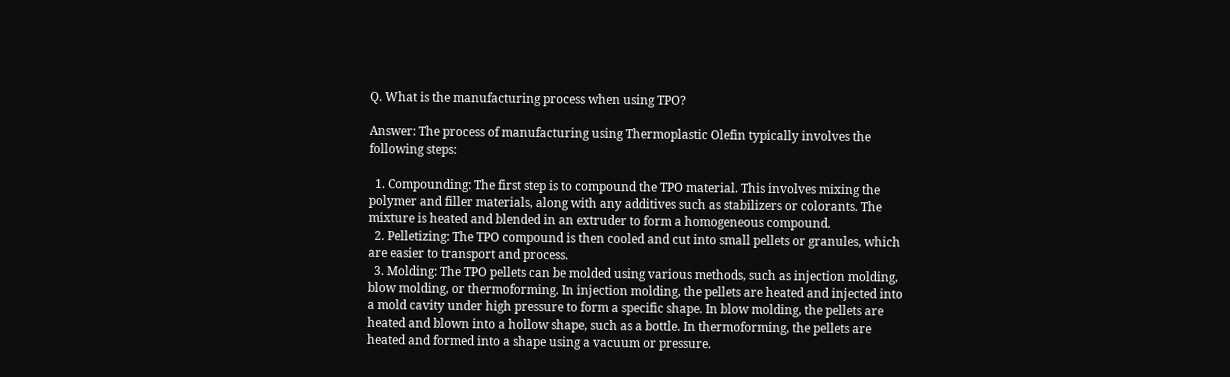Q. What is the manufacturing process when using TPO?

Answer: The process of manufacturing using Thermoplastic Olefin typically involves the following steps:

  1. Compounding: The first step is to compound the TPO material. This involves mixing the polymer and filler materials, along with any additives such as stabilizers or colorants. The mixture is heated and blended in an extruder to form a homogeneous compound.
  2. Pelletizing: The TPO compound is then cooled and cut into small pellets or granules, which are easier to transport and process.
  3. Molding: The TPO pellets can be molded using various methods, such as injection molding, blow molding, or thermoforming. In injection molding, the pellets are heated and injected into a mold cavity under high pressure to form a specific shape. In blow molding, the pellets are heated and blown into a hollow shape, such as a bottle. In thermoforming, the pellets are heated and formed into a shape using a vacuum or pressure.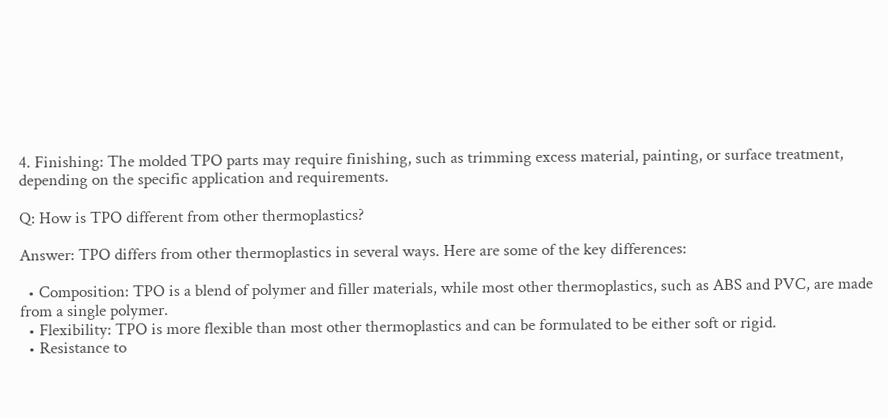4. Finishing: The molded TPO parts may require finishing, such as trimming excess material, painting, or surface treatment, depending on the specific application and requirements.

Q: How is TPO different from other thermoplastics?

Answer: TPO differs from other thermoplastics in several ways. Here are some of the key differences:

  • Composition: TPO is a blend of polymer and filler materials, while most other thermoplastics, such as ABS and PVC, are made from a single polymer.
  • Flexibility: TPO is more flexible than most other thermoplastics and can be formulated to be either soft or rigid.
  • Resistance to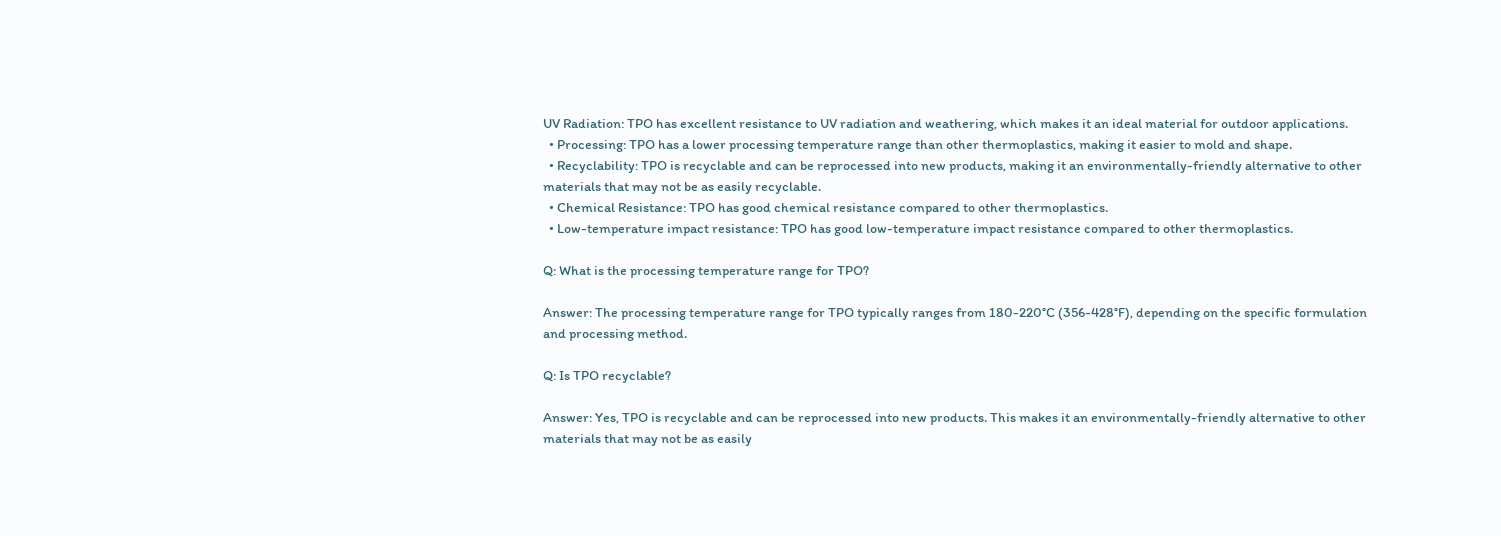UV Radiation: TPO has excellent resistance to UV radiation and weathering, which makes it an ideal material for outdoor applications.
  • Processing: TPO has a lower processing temperature range than other thermoplastics, making it easier to mold and shape.
  • Recyclability: TPO is recyclable and can be reprocessed into new products, making it an environmentally-friendly alternative to other materials that may not be as easily recyclable.
  • Chemical Resistance: TPO has good chemical resistance compared to other thermoplastics.
  • Low-temperature impact resistance: TPO has good low-temperature impact resistance compared to other thermoplastics.

Q: What is the processing temperature range for TPO?

Answer: The processing temperature range for TPO typically ranges from 180-220°C (356-428°F), depending on the specific formulation and processing method.

Q: Is TPO recyclable?

Answer: Yes, TPO is recyclable and can be reprocessed into new products. This makes it an environmentally-friendly alternative to other materials that may not be as easily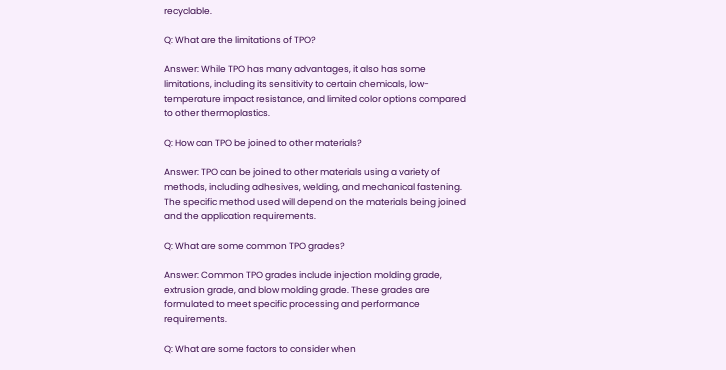recyclable.

Q: What are the limitations of TPO?

Answer: While TPO has many advantages, it also has some limitations, including its sensitivity to certain chemicals, low-temperature impact resistance, and limited color options compared to other thermoplastics.

Q: How can TPO be joined to other materials?

Answer: TPO can be joined to other materials using a variety of methods, including adhesives, welding, and mechanical fastening. The specific method used will depend on the materials being joined and the application requirements.

Q: What are some common TPO grades?

Answer: Common TPO grades include injection molding grade, extrusion grade, and blow molding grade. These grades are formulated to meet specific processing and performance requirements.

Q: What are some factors to consider when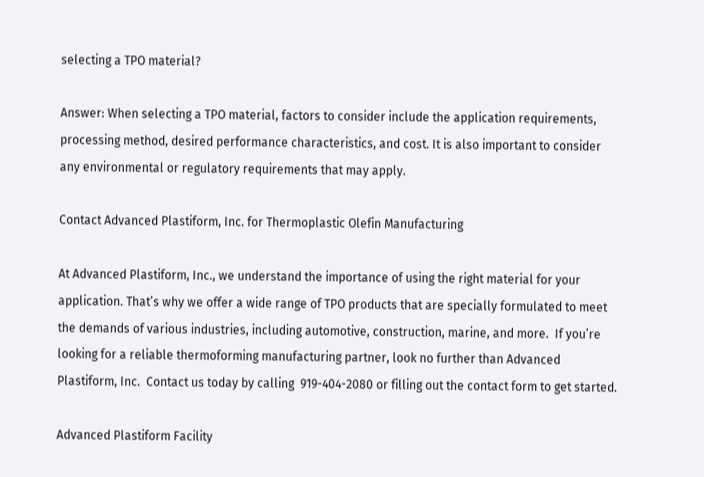selecting a TPO material?

Answer: When selecting a TPO material, factors to consider include the application requirements, processing method, desired performance characteristics, and cost. It is also important to consider any environmental or regulatory requirements that may apply.

Contact Advanced Plastiform, Inc. for Thermoplastic Olefin Manufacturing

At Advanced Plastiform, Inc., we understand the importance of using the right material for your application. That’s why we offer a wide range of TPO products that are specially formulated to meet the demands of various industries, including automotive, construction, marine, and more.  If you’re looking for a reliable thermoforming manufacturing partner, look no further than Advanced Plastiform, Inc.  Contact us today by calling  919-404-2080 or filling out the contact form to get started.

Advanced Plastiform Facility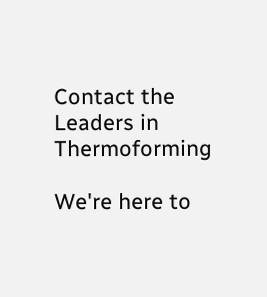Contact the Leaders in Thermoforming

We're here to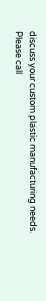discuss your custom plastic manufacturing needs.
Please call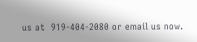us at  919-404-2080 or email us now.